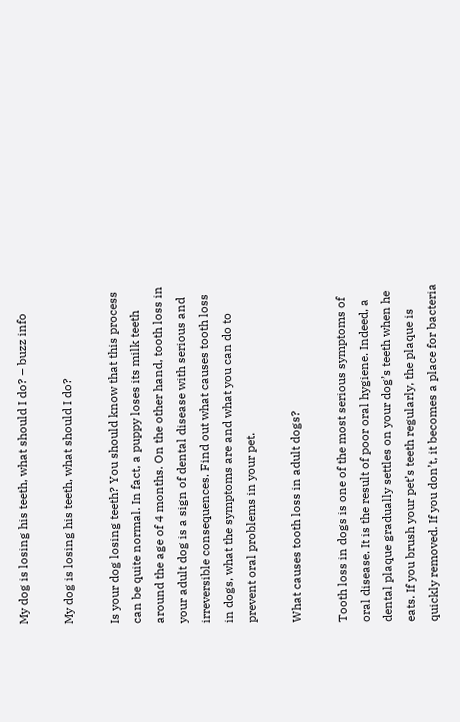My dog is losing his teeth, what should I do? – buzz info

My dog is losing his teeth, what should I do?

Is your dog losing teeth? You should know that this process can be quite normal. In fact, a puppy loses its milk teeth around the age of 4 months. On the other hand, tooth loss in your adult dog is a sign of dental disease with serious and irreversible consequences. Find out what causes tooth loss in dogs, what the symptoms are and what you can do to prevent oral problems in your pet.

What causes tooth loss in adult dogs?

Tooth loss in dogs is one of the most serious symptoms of oral disease. It is the result of poor oral hygiene. Indeed, a dental plaque gradually settles on your dog’s teeth when he eats. If you brush your pet’s teeth regularly, the plaque is quickly removed. If you don’t, it becomes a place for bacteria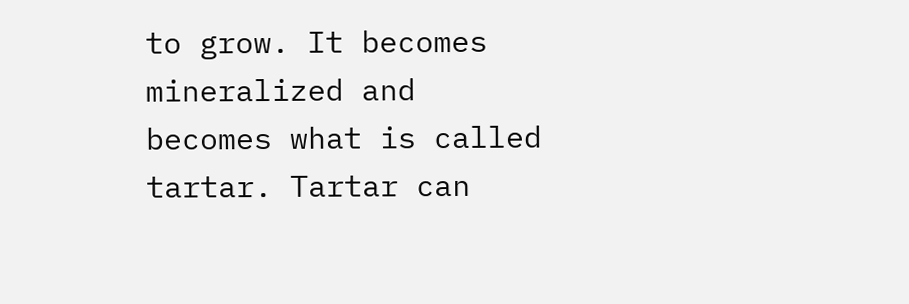to grow. It becomes mineralized and becomes what is called tartar. Tartar can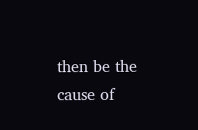then be the cause of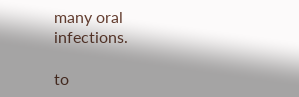many oral infections.

to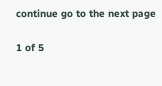continue go to the next page

1 of 5